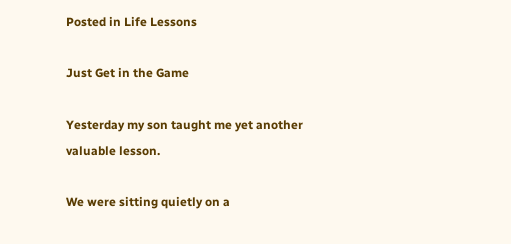Posted in Life Lessons

Just Get in the Game

Yesterday my son taught me yet another valuable lesson.

We were sitting quietly on a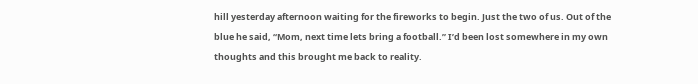hill yesterday afternoon waiting for the fireworks to begin. Just the two of us. Out of the blue he said, “Mom, next time lets bring a football.” I’d been lost somewhere in my own thoughts and this brought me back to reality.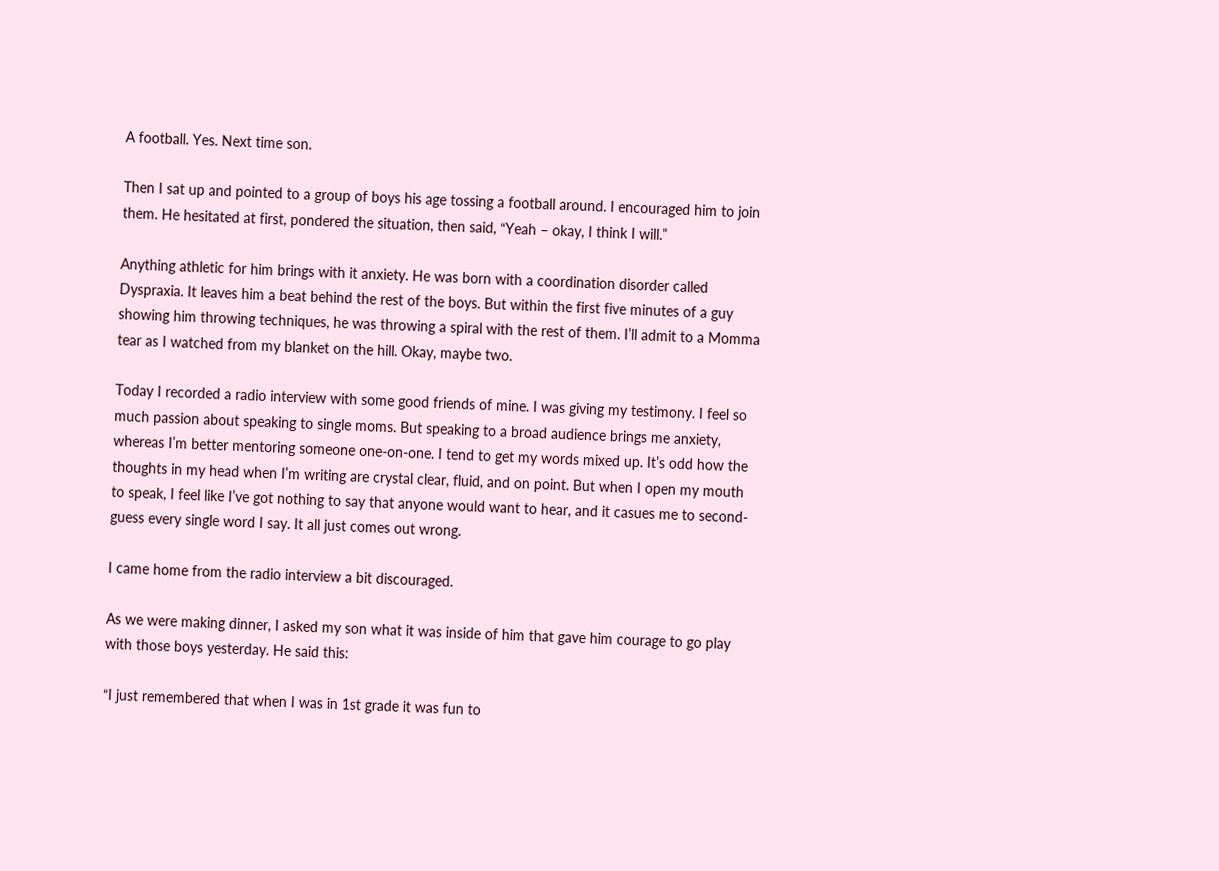A football. Yes. Next time son.

Then I sat up and pointed to a group of boys his age tossing a football around. I encouraged him to join them. He hesitated at first, pondered the situation, then said, “Yeah – okay, I think I will.”

Anything athletic for him brings with it anxiety. He was born with a coordination disorder called Dyspraxia. It leaves him a beat behind the rest of the boys. But within the first five minutes of a guy showing him throwing techniques, he was throwing a spiral with the rest of them. I’ll admit to a Momma tear as I watched from my blanket on the hill. Okay, maybe two.

Today I recorded a radio interview with some good friends of mine. I was giving my testimony. I feel so much passion about speaking to single moms. But speaking to a broad audience brings me anxiety, whereas I’m better mentoring someone one-on-one. I tend to get my words mixed up. It’s odd how the thoughts in my head when I’m writing are crystal clear, fluid, and on point. But when I open my mouth to speak, I feel like I’ve got nothing to say that anyone would want to hear, and it casues me to second-guess every single word I say. It all just comes out wrong.

I came home from the radio interview a bit discouraged.

As we were making dinner, I asked my son what it was inside of him that gave him courage to go play with those boys yesterday. He said this:

“I just remembered that when I was in 1st grade it was fun to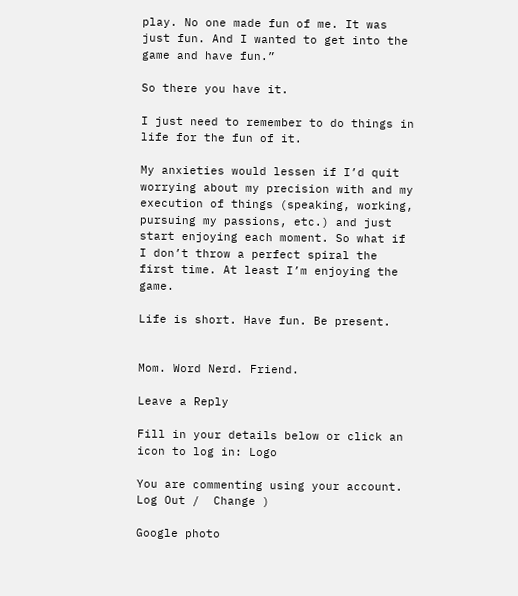play. No one made fun of me. It was just fun. And I wanted to get into the game and have fun.”

So there you have it.

I just need to remember to do things in life for the fun of it.

My anxieties would lessen if I’d quit worrying about my precision with and my execution of things (speaking, working, pursuing my passions, etc.) and just start enjoying each moment. So what if I don’t throw a perfect spiral the first time. At least I’m enjoying the game.

Life is short. Have fun. Be present.


Mom. Word Nerd. Friend.

Leave a Reply

Fill in your details below or click an icon to log in: Logo

You are commenting using your account. Log Out /  Change )

Google photo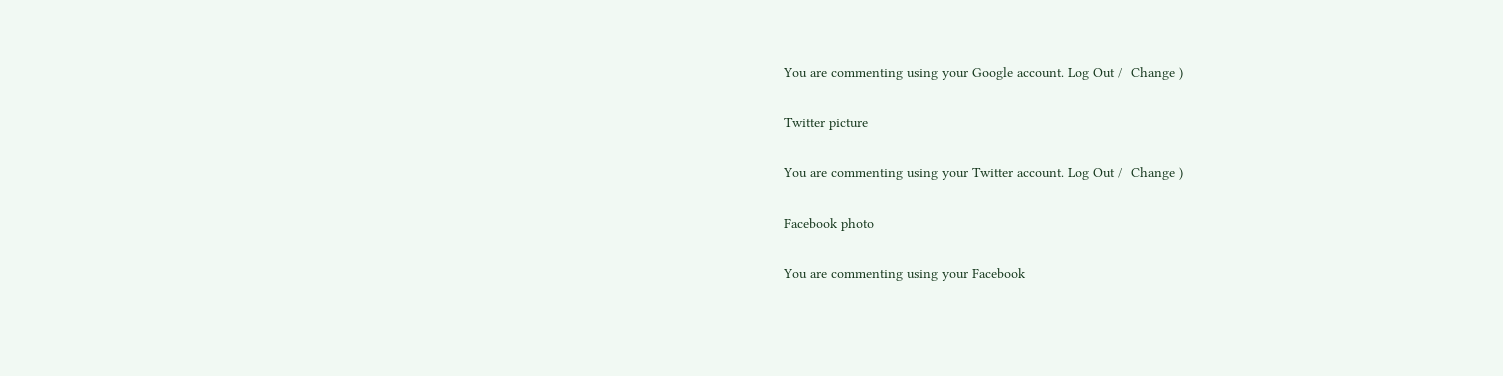You are commenting using your Google account. Log Out /  Change )

Twitter picture

You are commenting using your Twitter account. Log Out /  Change )

Facebook photo

You are commenting using your Facebook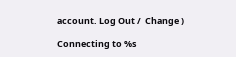account. Log Out /  Change )

Connecting to %s